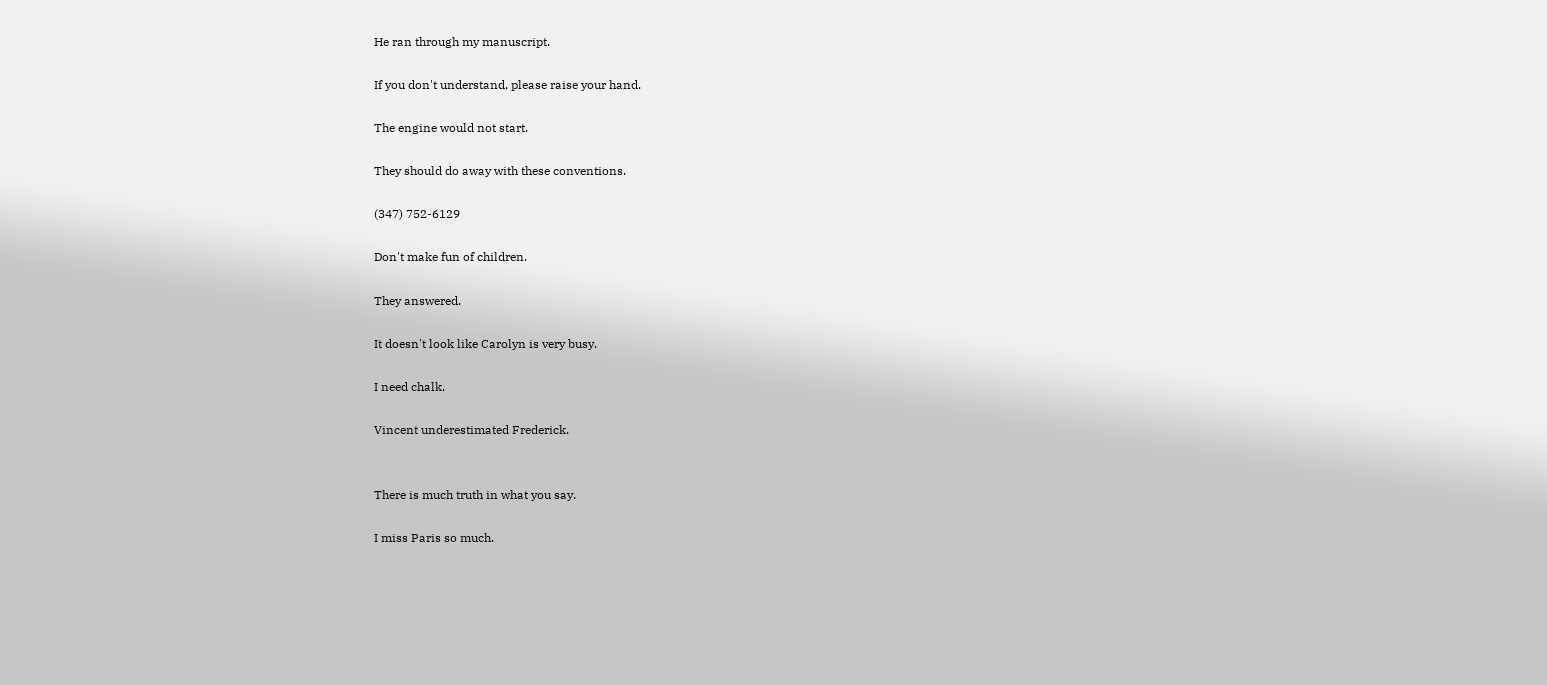He ran through my manuscript.

If you don't understand, please raise your hand.

The engine would not start.

They should do away with these conventions.

(347) 752-6129

Don't make fun of children.

They answered.

It doesn't look like Carolyn is very busy.

I need chalk.

Vincent underestimated Frederick.


There is much truth in what you say.

I miss Paris so much.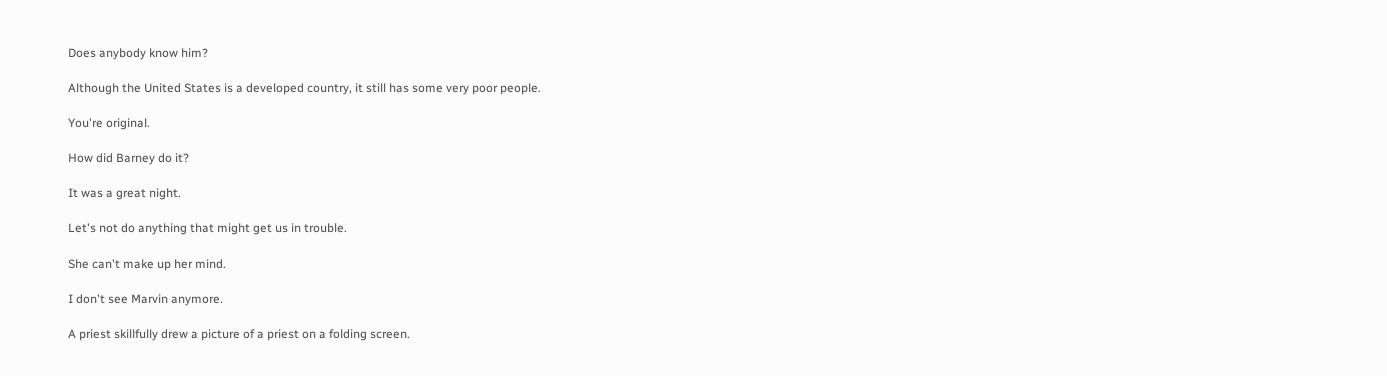Does anybody know him?

Although the United States is a developed country, it still has some very poor people.

You're original.

How did Barney do it?

It was a great night.

Let's not do anything that might get us in trouble.

She can't make up her mind.

I don't see Marvin anymore.

A priest skillfully drew a picture of a priest on a folding screen.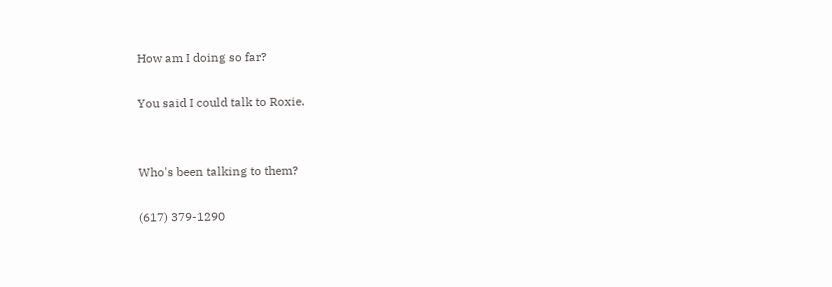How am I doing so far?

You said I could talk to Roxie.


Who's been talking to them?

(617) 379-1290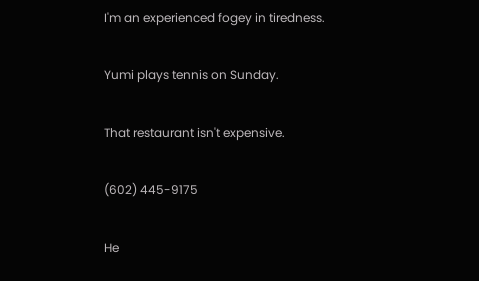I'm an experienced fogey in tiredness.

Yumi plays tennis on Sunday.

That restaurant isn't expensive.

(602) 445-9175

He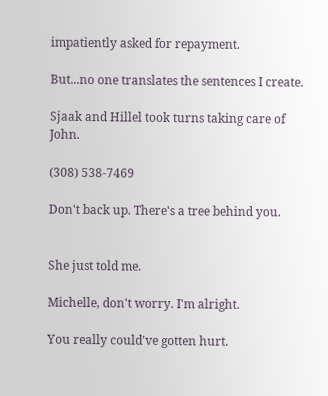impatiently asked for repayment.

But...no one translates the sentences I create.

Sjaak and Hillel took turns taking care of John.

(308) 538-7469

Don't back up. There's a tree behind you.


She just told me.

Michelle, don't worry. I'm alright.

You really could've gotten hurt.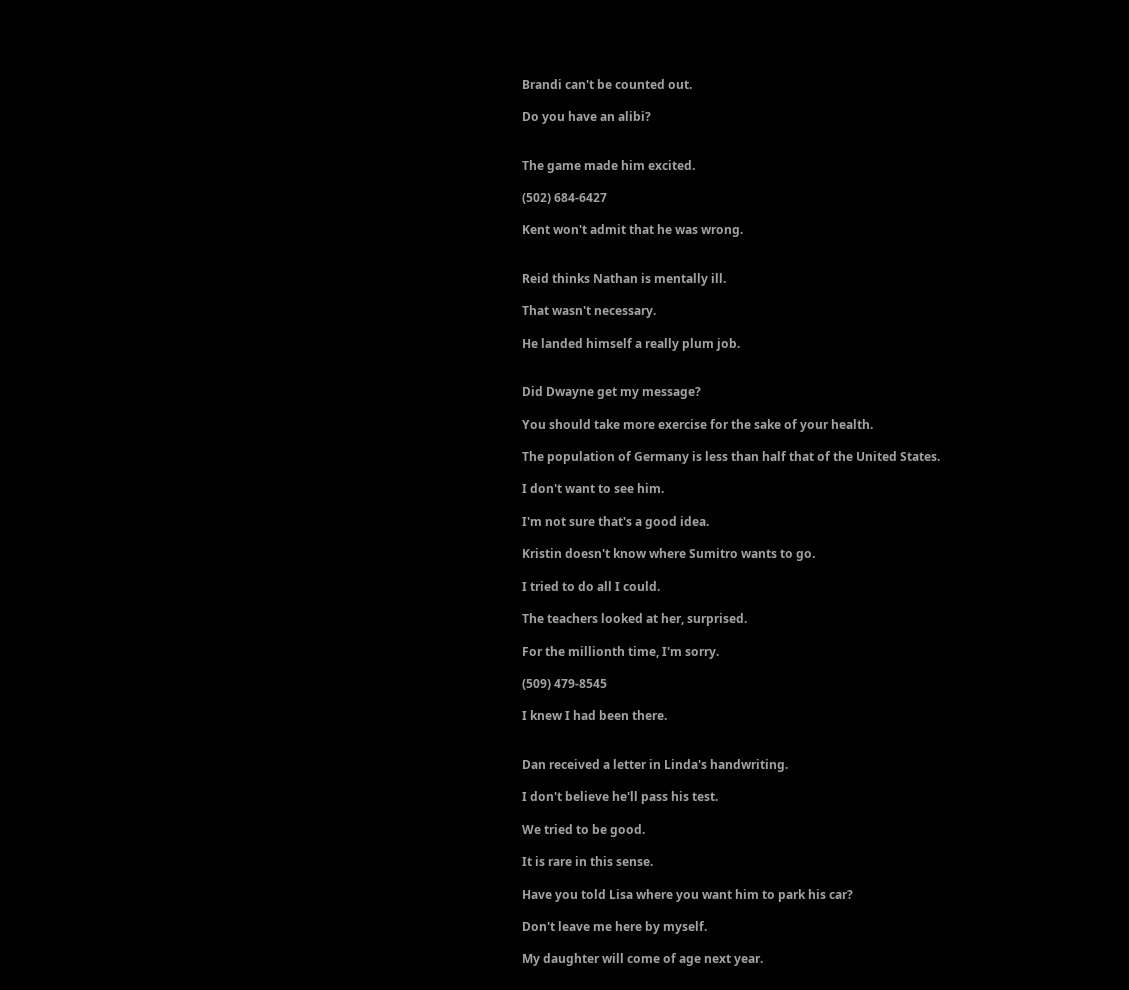Brandi can't be counted out.

Do you have an alibi?


The game made him excited.

(502) 684-6427

Kent won't admit that he was wrong.


Reid thinks Nathan is mentally ill.

That wasn't necessary.

He landed himself a really plum job.


Did Dwayne get my message?

You should take more exercise for the sake of your health.

The population of Germany is less than half that of the United States.

I don't want to see him.

I'm not sure that's a good idea.

Kristin doesn't know where Sumitro wants to go.

I tried to do all I could.

The teachers looked at her, surprised.

For the millionth time, I'm sorry.

(509) 479-8545

I knew I had been there.


Dan received a letter in Linda's handwriting.

I don't believe he'll pass his test.

We tried to be good.

It is rare in this sense.

Have you told Lisa where you want him to park his car?

Don't leave me here by myself.

My daughter will come of age next year.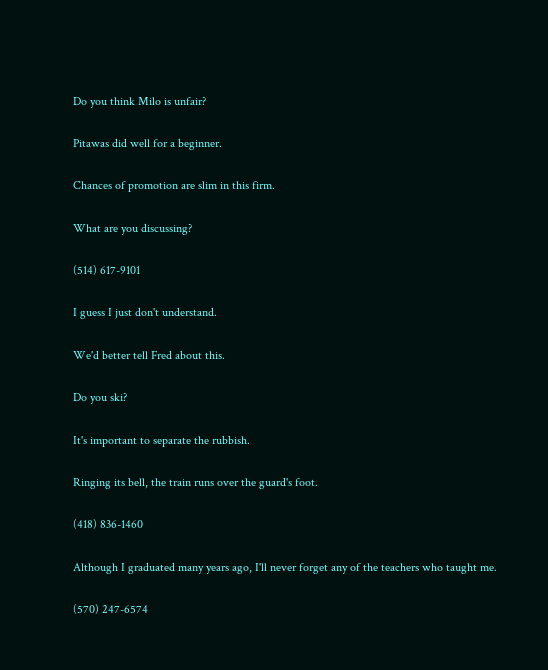Do you think Milo is unfair?

Pitawas did well for a beginner.

Chances of promotion are slim in this firm.

What are you discussing?

(514) 617-9101

I guess I just don't understand.

We'd better tell Fred about this.

Do you ski?

It's important to separate the rubbish.

Ringing its bell, the train runs over the guard's foot.

(418) 836-1460

Although I graduated many years ago, I'll never forget any of the teachers who taught me.

(570) 247-6574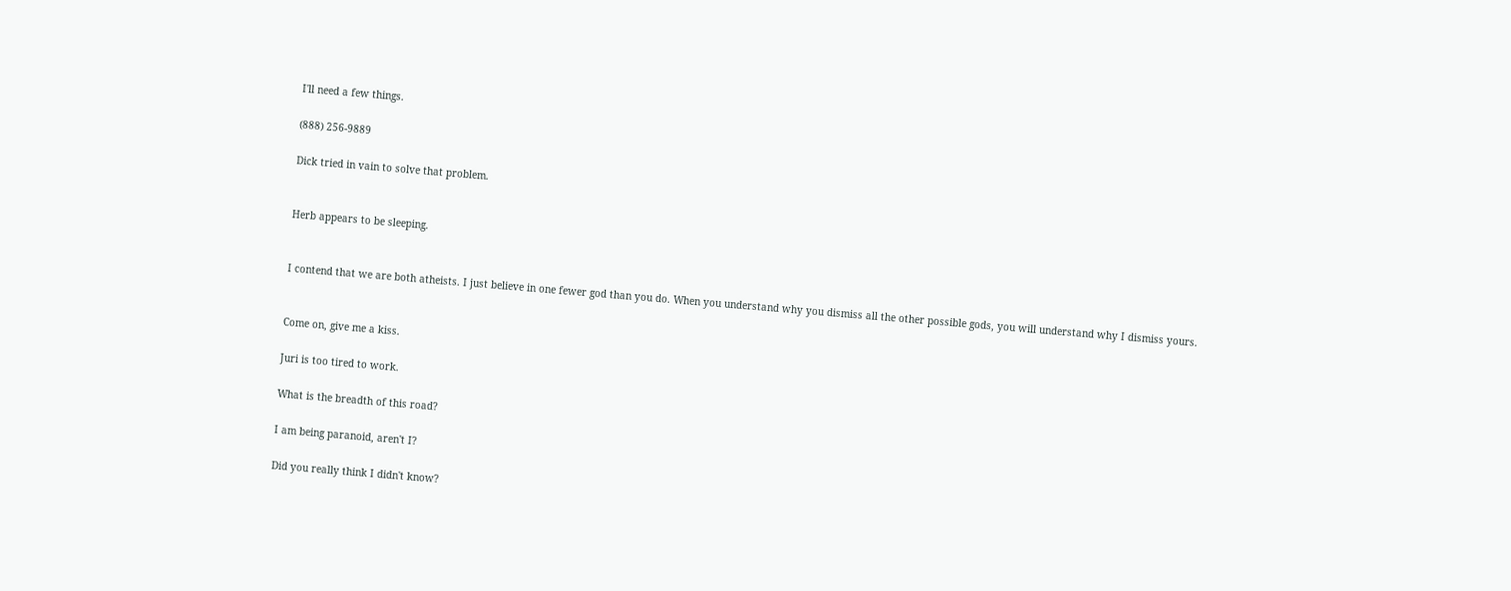I'll need a few things.

(888) 256-9889

Dick tried in vain to solve that problem.


Herb appears to be sleeping.


I contend that we are both atheists. I just believe in one fewer god than you do. When you understand why you dismiss all the other possible gods, you will understand why I dismiss yours.


Come on, give me a kiss.

Juri is too tired to work.

What is the breadth of this road?

I am being paranoid, aren't I?

Did you really think I didn't know?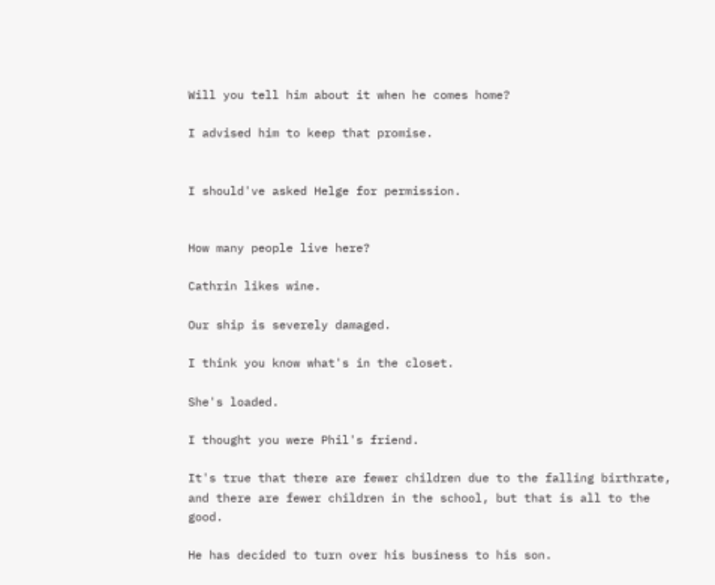Will you tell him about it when he comes home?

I advised him to keep that promise.


I should've asked Helge for permission.


How many people live here?

Cathrin likes wine.

Our ship is severely damaged.

I think you know what's in the closet.

She's loaded.

I thought you were Phil's friend.

It's true that there are fewer children due to the falling birthrate, and there are fewer children in the school, but that is all to the good.

He has decided to turn over his business to his son.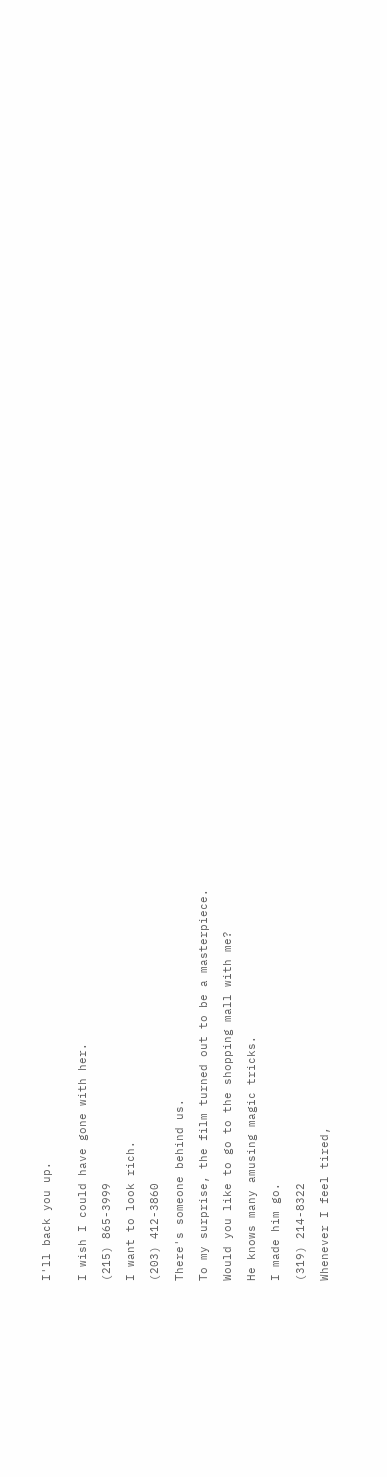I'll back you up.


I wish I could have gone with her.

(215) 865-3999

I want to look rich.

(203) 412-3860

There's someone behind us.

To my surprise, the film turned out to be a masterpiece.

Would you like to go to the shopping mall with me?

He knows many amusing magic tricks.

I made him go.

(319) 214-8322

Whenever I feel tired,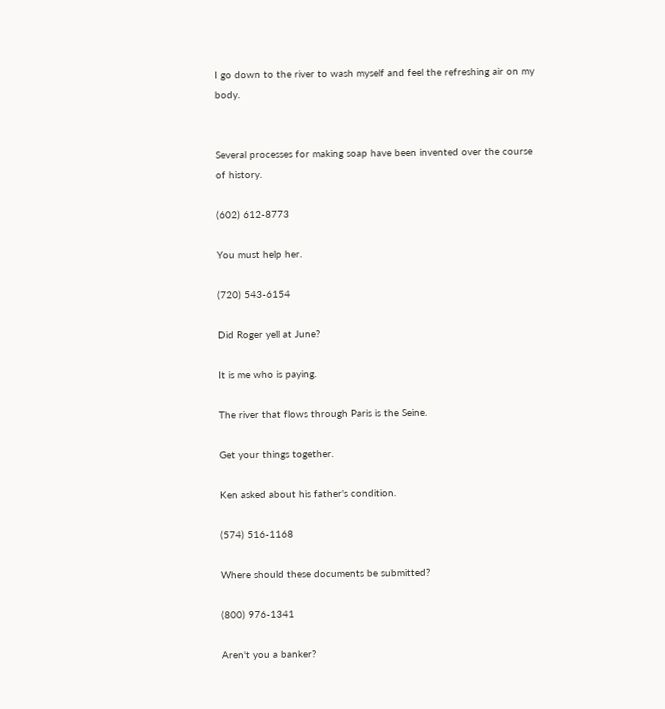I go down to the river to wash myself and feel the refreshing air on my body.


Several processes for making soap have been invented over the course of history.

(602) 612-8773

You must help her.

(720) 543-6154

Did Roger yell at June?

It is me who is paying.

The river that flows through Paris is the Seine.

Get your things together.

Ken asked about his father's condition.

(574) 516-1168

Where should these documents be submitted?

(800) 976-1341

Aren't you a banker?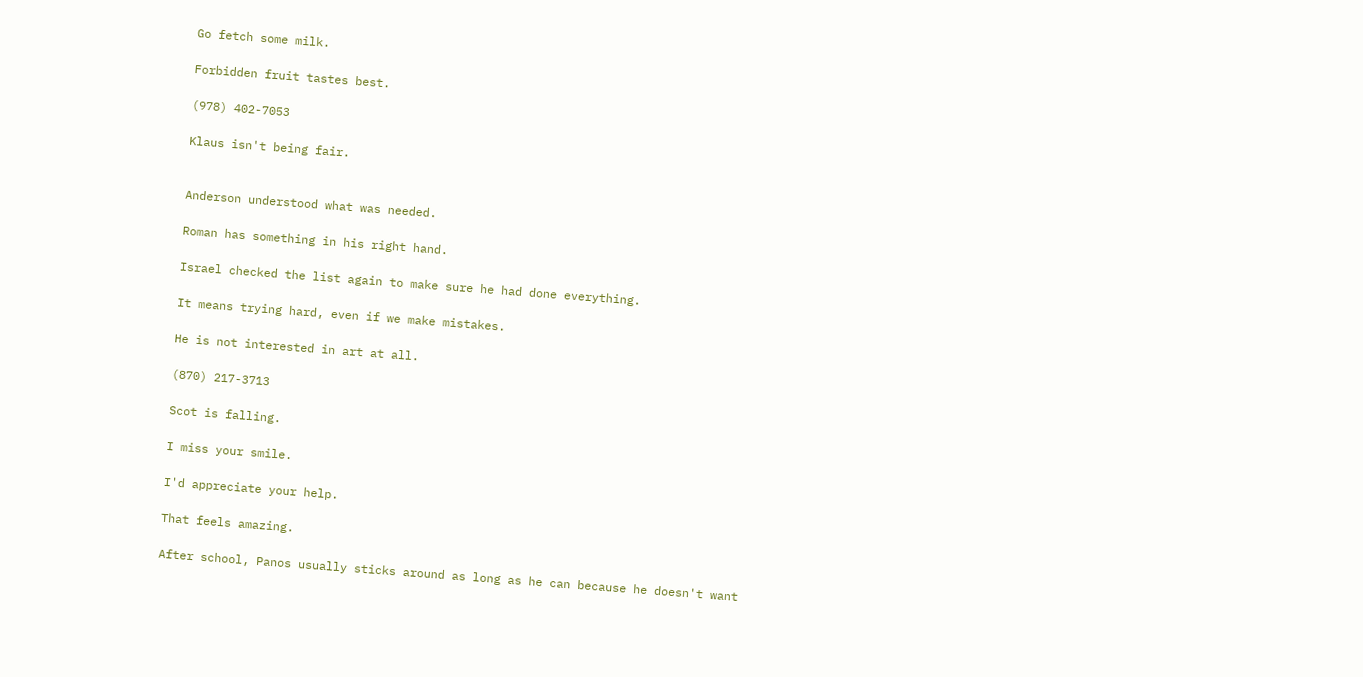Go fetch some milk.

Forbidden fruit tastes best.

(978) 402-7053

Klaus isn't being fair.


Anderson understood what was needed.

Roman has something in his right hand.

Israel checked the list again to make sure he had done everything.

It means trying hard, even if we make mistakes.

He is not interested in art at all.

(870) 217-3713

Scot is falling.

I miss your smile.

I'd appreciate your help.

That feels amazing.

After school, Panos usually sticks around as long as he can because he doesn't want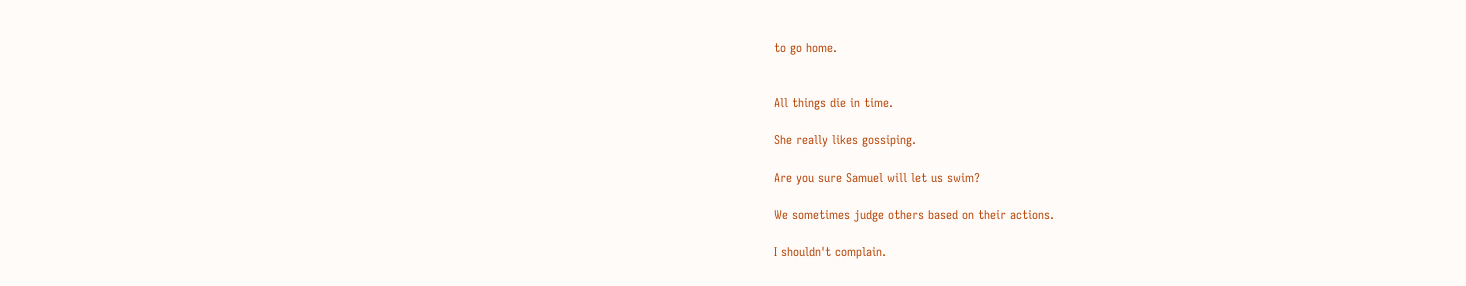to go home.


All things die in time.

She really likes gossiping.

Are you sure Samuel will let us swim?

We sometimes judge others based on their actions.

I shouldn't complain.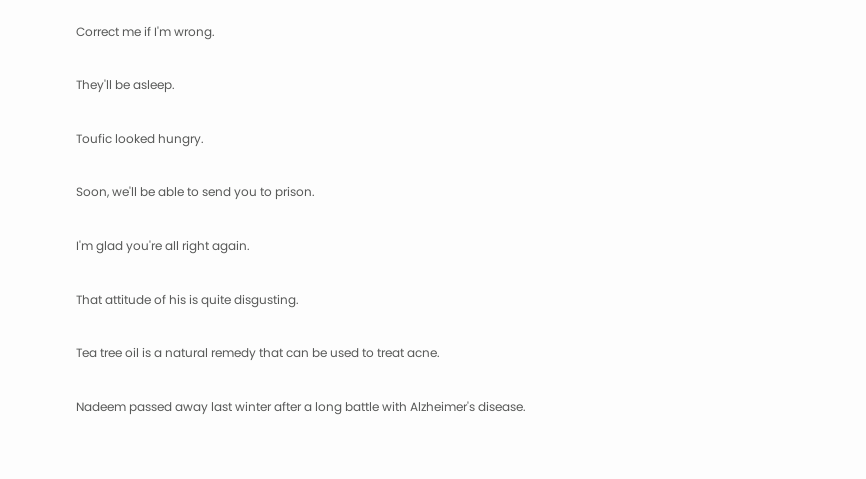Correct me if I'm wrong.

They'll be asleep.

Toufic looked hungry.

Soon, we'll be able to send you to prison.

I'm glad you're all right again.

That attitude of his is quite disgusting.

Tea tree oil is a natural remedy that can be used to treat acne.

Nadeem passed away last winter after a long battle with Alzheimer's disease.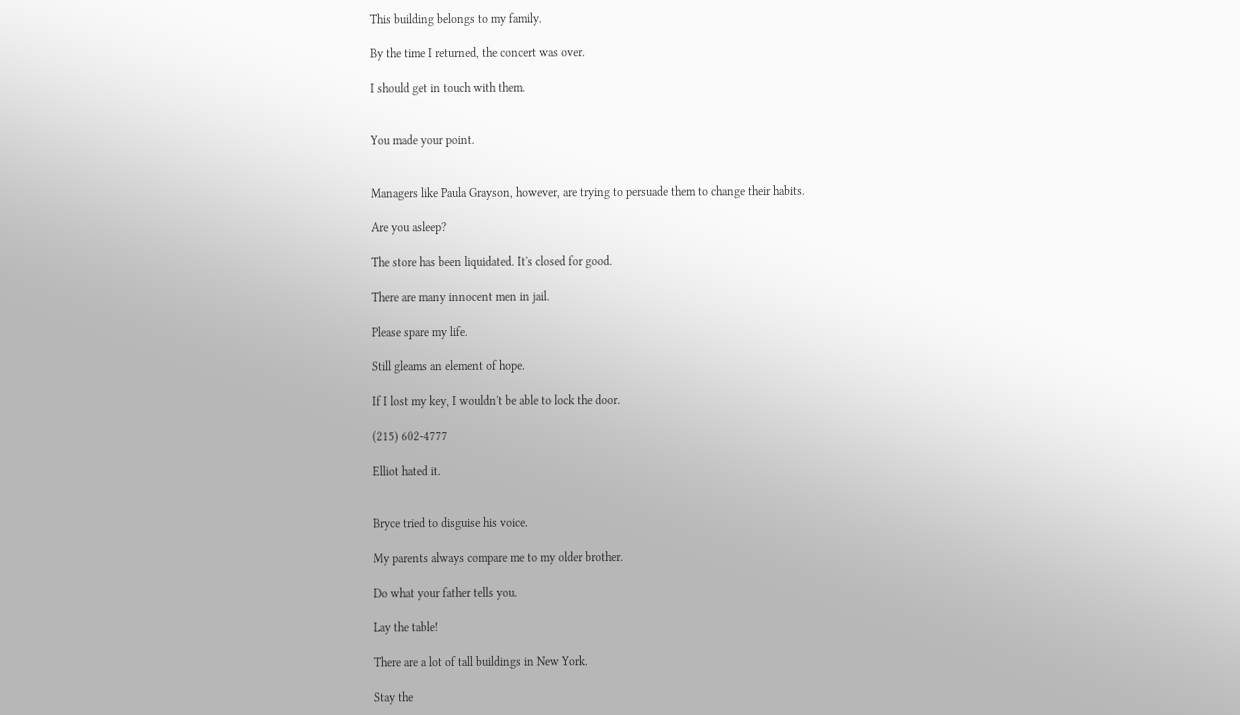This building belongs to my family.

By the time I returned, the concert was over.

I should get in touch with them.


You made your point.


Managers like Paula Grayson, however, are trying to persuade them to change their habits.

Are you asleep?

The store has been liquidated. It's closed for good.

There are many innocent men in jail.

Please spare my life.

Still gleams an element of hope.

If I lost my key, I wouldn't be able to lock the door.

(215) 602-4777

Elliot hated it.


Bryce tried to disguise his voice.

My parents always compare me to my older brother.

Do what your father tells you.

Lay the table!

There are a lot of tall buildings in New York.

Stay the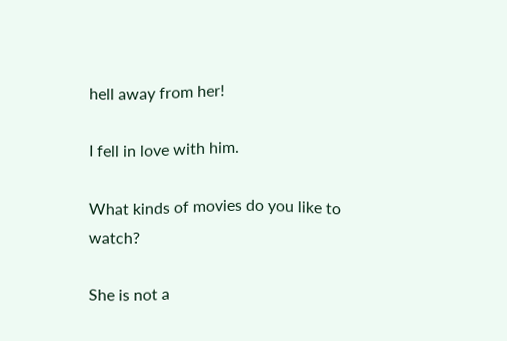hell away from her!

I fell in love with him.

What kinds of movies do you like to watch?

She is not a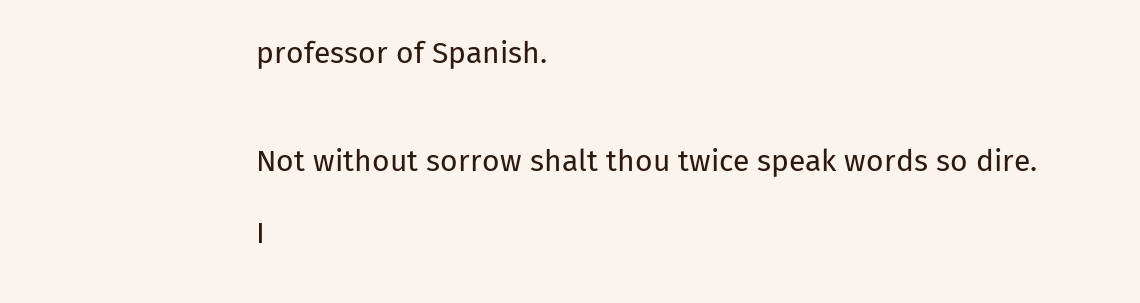professor of Spanish.


Not without sorrow shalt thou twice speak words so dire.

I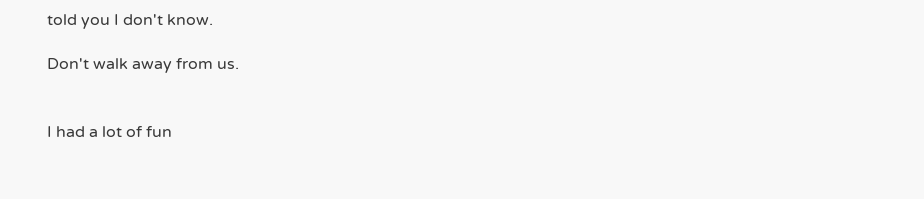told you I don't know.

Don't walk away from us.


I had a lot of fun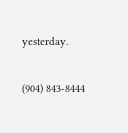yesterday.

(904) 843-8444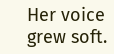Her voice grew soft.